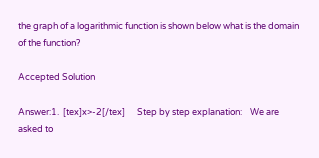the graph of a logarithmic function is shown below what is the domain of the function?

Accepted Solution

Answer:1.  [tex]x>-2[/tex]      Step by step explanation:    We are asked to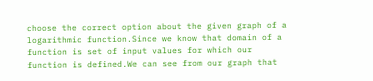choose the correct option about the given graph of a logarithmic function.Since we know that domain of a function is set of input values for which our function is defined.We can see from our graph that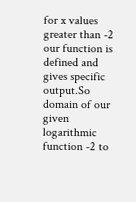for x values greater than -2 our function is defined and gives specific output.So domain of our given logarithmic function -2 to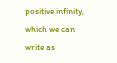positive infinity, which we can write as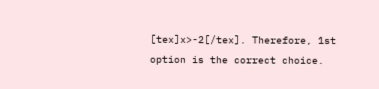[tex]x>-2[/tex]. Therefore, 1st option is the correct choice.